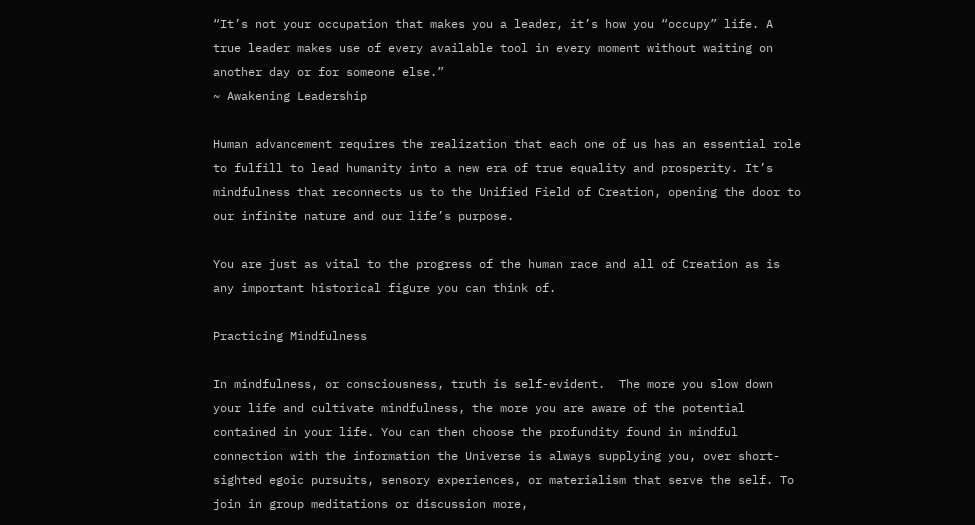“It’s not your occupation that makes you a leader, it’s how you “occupy” life. A true leader makes use of every available tool in every moment without waiting on another day or for someone else.”
~ Awakening Leadership

Human advancement requires the realization that each one of us has an essential role to fulfill to lead humanity into a new era of true equality and prosperity. It’s mindfulness that reconnects us to the Unified Field of Creation, opening the door to our infinite nature and our life’s purpose.

You are just as vital to the progress of the human race and all of Creation as is any important historical figure you can think of.

Practicing Mindfulness

In mindfulness, or consciousness, truth is self-evident.  The more you slow down your life and cultivate mindfulness, the more you are aware of the potential contained in your life. You can then choose the profundity found in mindful connection with the information the Universe is always supplying you, over short-sighted egoic pursuits, sensory experiences, or materialism that serve the self. To join in group meditations or discussion more,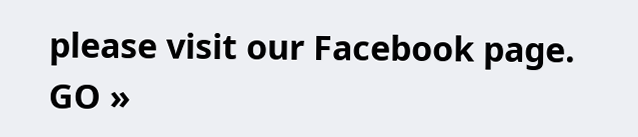please visit our Facebook page.   GO »